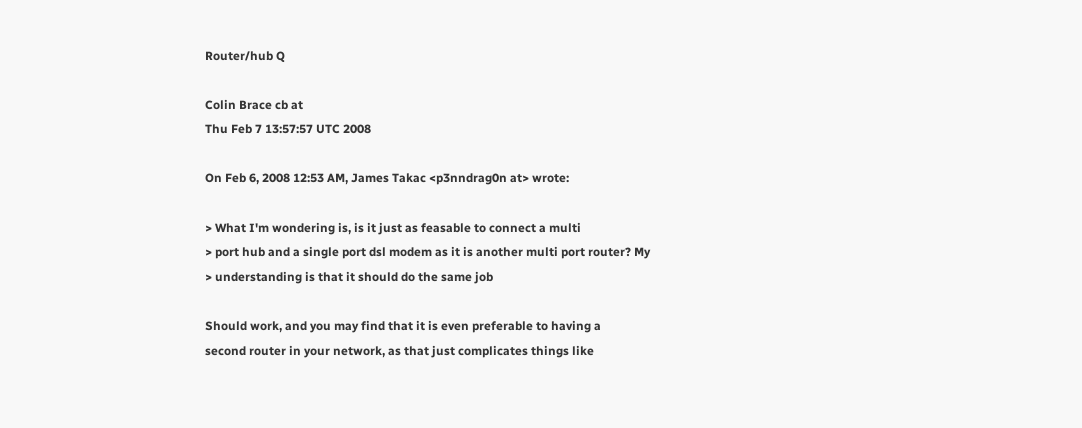Router/hub Q

Colin Brace cb at
Thu Feb 7 13:57:57 UTC 2008

On Feb 6, 2008 12:53 AM, James Takac <p3nndrag0n at> wrote:

> What I'm wondering is, is it just as feasable to connect a multi
> port hub and a single port dsl modem as it is another multi port router? My
> understanding is that it should do the same job

Should work, and you may find that it is even preferable to having a
second router in your network, as that just complicates things like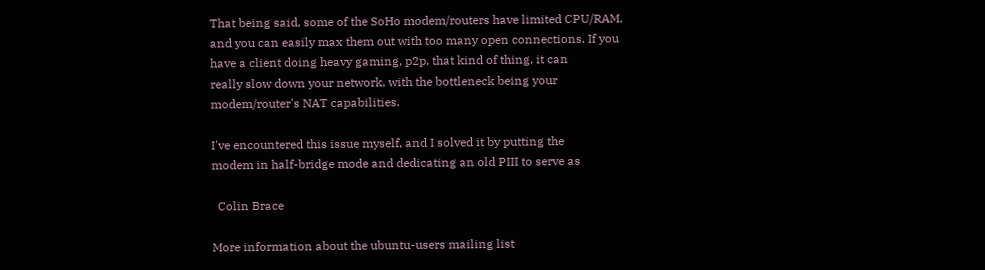That being said, some of the SoHo modem/routers have limited CPU/RAM,
and you can easily max them out with too many open connections. If you
have a client doing heavy gaming, p2p, that kind of thing, it can
really slow down your network, with the bottleneck being your
modem/router's NAT capabilities.

I've encountered this issue myself, and I solved it by putting the
modem in half-bridge mode and dedicating an old PIII to serve as

  Colin Brace

More information about the ubuntu-users mailing list